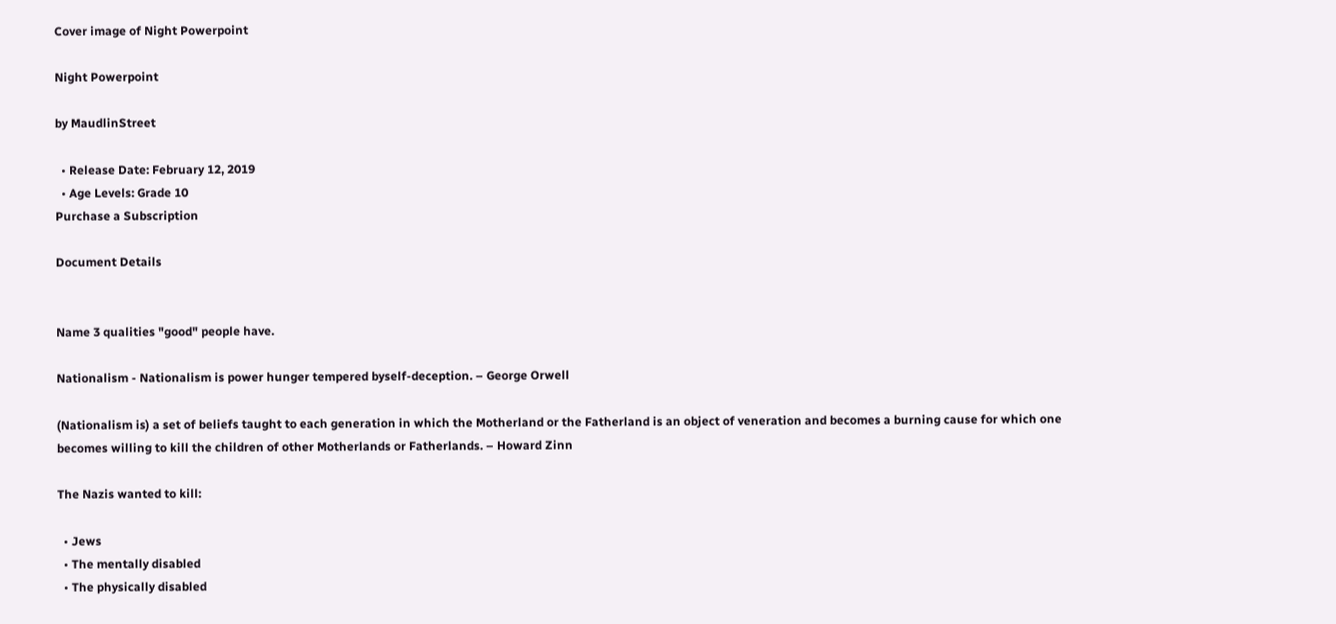Cover image of Night Powerpoint

Night Powerpoint

by MaudlinStreet

  • Release Date: February 12, 2019
  • Age Levels: Grade 10
Purchase a Subscription

Document Details


Name 3 qualities "good" people have.

Nationalism - Nationalism is power hunger tempered byself-deception. – George Orwell

(Nationalism is) a set of beliefs taught to each generation in which the Motherland or the Fatherland is an object of veneration and becomes a burning cause for which one becomes willing to kill the children of other Motherlands or Fatherlands. – Howard Zinn

The Nazis wanted to kill:

  • Jews
  • The mentally disabled
  • The physically disabled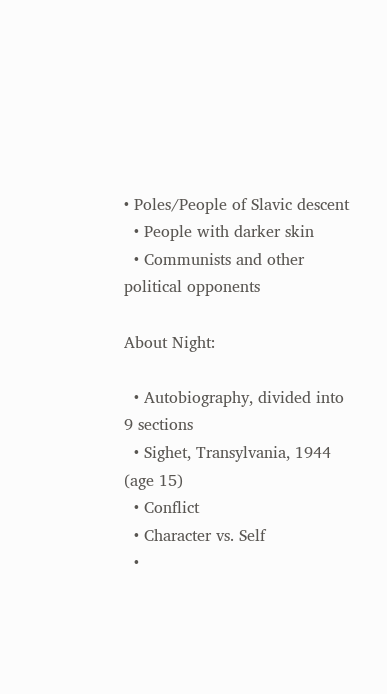• Poles/People of Slavic descent
  • People with darker skin
  • Communists and other political opponents

About Night:

  • Autobiography, divided into 9 sections
  • Sighet, Transylvania, 1944 (age 15)
  • Conflict
  • Character vs. Self
  •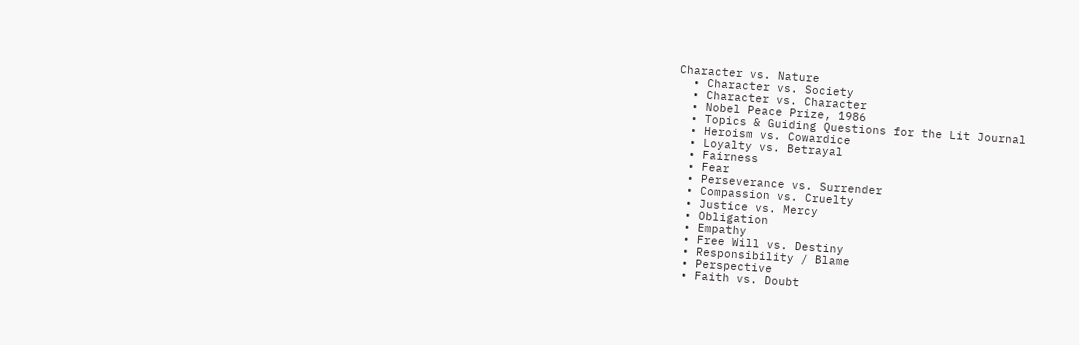Character vs. Nature
  • Character vs. Society
  • Character vs. Character
  • Nobel Peace Prize, 1986
  • Topics & Guiding Questions for the Lit Journal
  • Heroism vs. Cowardice
  • Loyalty vs. Betrayal
  • Fairness
  • Fear
  • Perseverance vs. Surrender
  • Compassion vs. Cruelty
  • Justice vs. Mercy
  • Obligation
  • Empathy
  • Free Will vs. Destiny
  • Responsibility / Blame
  • Perspective
  • Faith vs. Doubt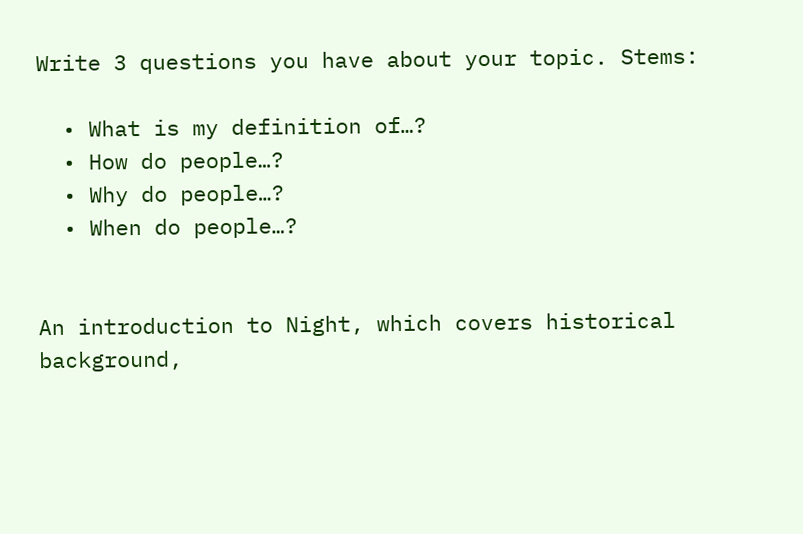Write 3 questions you have about your topic. Stems:

  • What is my definition of…?
  • How do people…?
  • Why do people…?
  • When do people…?


An introduction to Night, which covers historical background,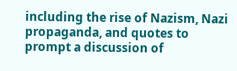including the rise of Nazism, Nazi propaganda, and quotes to prompt a discussion of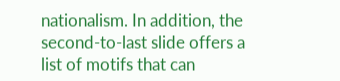nationalism. In addition, the second-to-last slide offers a list of motifs that can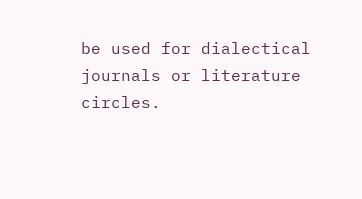be used for dialectical journals or literature circles.